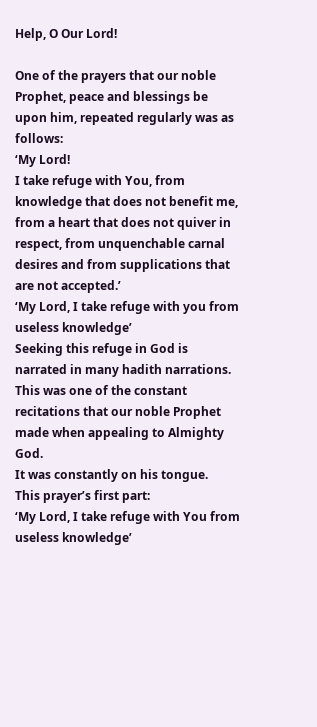Help, O Our Lord!

One of the prayers that our noble Prophet, peace and blessings be upon him, repeated regularly was as follows:
‘My Lord!
I take refuge with You, from knowledge that does not benefit me, from a heart that does not quiver in respect, from unquenchable carnal desires and from supplications that are not accepted.’
‘My Lord, I take refuge with you from useless knowledge’
Seeking this refuge in God is narrated in many hadith narrations.
This was one of the constant recitations that our noble Prophet made when appealing to Almighty God.
It was constantly on his tongue.
This prayer’s first part:
‘My Lord, I take refuge with You from useless knowledge’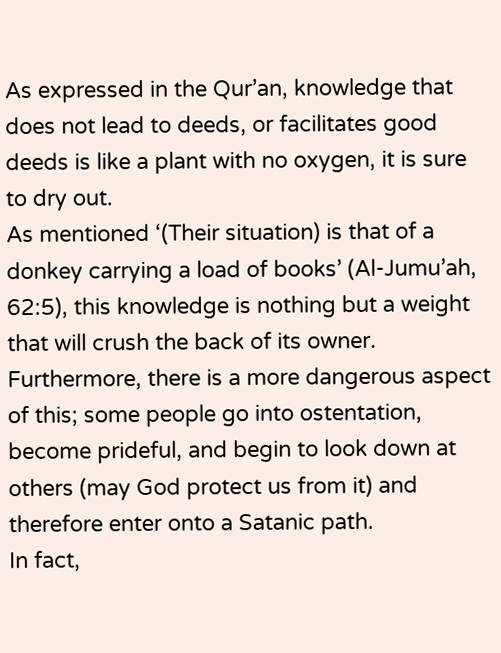As expressed in the Qur’an, knowledge that does not lead to deeds, or facilitates good deeds is like a plant with no oxygen, it is sure to dry out.
As mentioned ‘(Their situation) is that of a donkey carrying a load of books’ (Al-Jumu’ah, 62:5), this knowledge is nothing but a weight that will crush the back of its owner.
Furthermore, there is a more dangerous aspect of this; some people go into ostentation, become prideful, and begin to look down at others (may God protect us from it) and therefore enter onto a Satanic path.
In fact,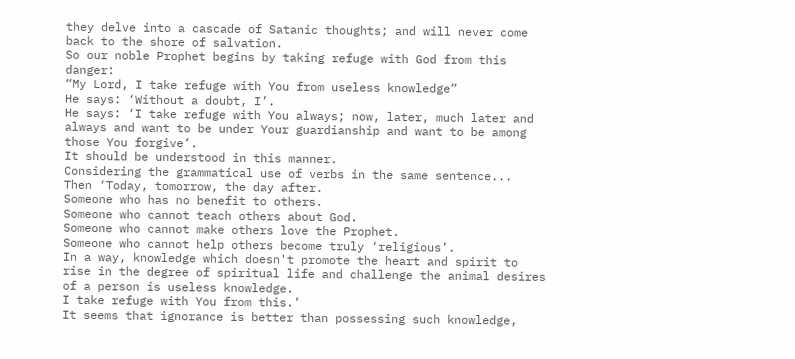they delve into a cascade of Satanic thoughts; and will never come back to the shore of salvation.
So our noble Prophet begins by taking refuge with God from this danger:
“My Lord, I take refuge with You from useless knowledge”
He says: ‘Without a doubt, I’.
He says: ‘I take refuge with You always; now, later, much later and always and want to be under Your guardianship and want to be among those You forgive’.
It should be understood in this manner.
Considering the grammatical use of verbs in the same sentence...
Then ‘Today, tomorrow, the day after.
Someone who has no benefit to others.
Someone who cannot teach others about God.
Someone who cannot make others love the Prophet.
Someone who cannot help others become truly ‘religious’.
In a way, knowledge which doesn't promote the heart and spirit to rise in the degree of spiritual life and challenge the animal desires of a person is useless knowledge.
I take refuge with You from this.’
It seems that ignorance is better than possessing such knowledge,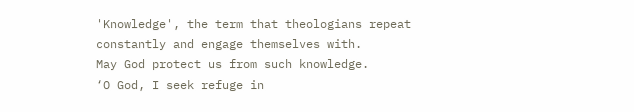'Knowledge', the term that theologians repeat constantly and engage themselves with.
May God protect us from such knowledge.
‘O God, I seek refuge in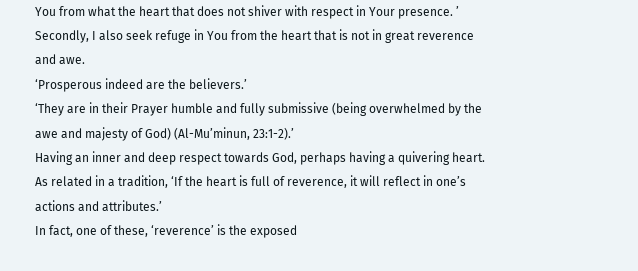You from what the heart that does not shiver with respect in Your presence. ’
Secondly, I also seek refuge in You from the heart that is not in great reverence and awe.
‘Prosperous indeed are the believers.’
‘They are in their Prayer humble and fully submissive (being overwhelmed by the awe and majesty of God) (Al-Mu’minun, 23:1-2).’
Having an inner and deep respect towards God, perhaps having a quivering heart.
As related in a tradition, ‘If the heart is full of reverence, it will reflect in one’s actions and attributes.’
In fact, one of these, ‘reverence’ is the exposed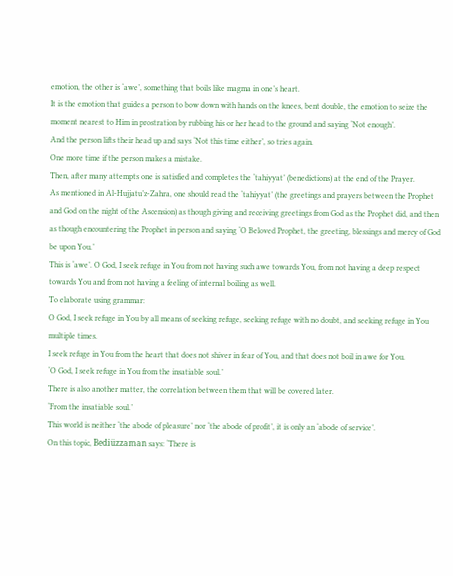emotion, the other is ‘awe’, something that boils like magma in one’s heart.
It is the emotion that guides a person to bow down with hands on the knees, bent double, the emotion to seize the moment nearest to Him in prostration by rubbing his or her head to the ground and saying ‘Not enough’.
And the person lifts their head up and says ‘Not this time either’, so tries again.
One more time if the person makes a mistake.
Then, after many attempts one is satisfied and completes the ‘tahiyyat’ (benedictions) at the end of the Prayer.
As mentioned in Al-Hujjatu’z-Zahra, one should read the ‘tahiyyat’ (the greetings and prayers between the Prophet and God on the night of the Ascension) as though giving and receiving greetings from God as the Prophet did, and then as though encountering the Prophet in person and saying ‘O Beloved Prophet, the greeting, blessings and mercy of God be upon You.’
This is ‘awe’. O God, I seek refuge in You from not having such awe towards You, from not having a deep respect towards You and from not having a feeling of internal boiling as well.
To elaborate using grammar:
O God, I seek refuge in You by all means of seeking refuge, seeking refuge with no doubt, and seeking refuge in You multiple times.
I seek refuge in You from the heart that does not shiver in fear of You, and that does not boil in awe for You.
‘O God, I seek refuge in You from the insatiable soul.’
There is also another matter, the correlation between them that will be covered later.
‘From the insatiable soul.’
This world is neither ‘the abode of pleasure’ nor ‘the abode of profit’, it is only an ‘abode of service’.
On this topic, Bediüzzaman says: ‘There is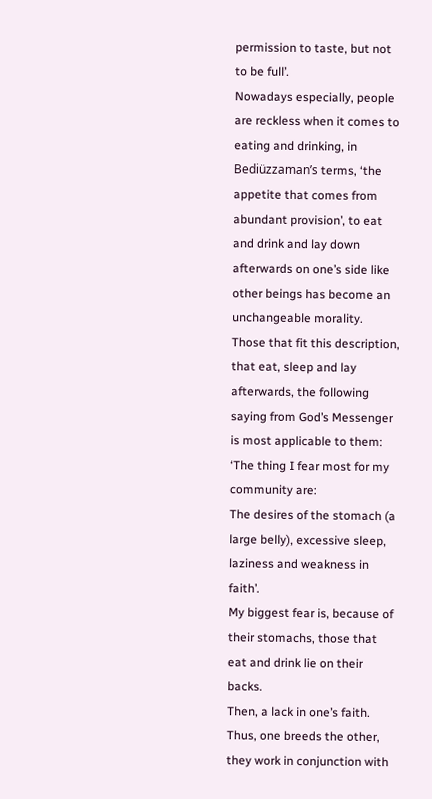permission to taste, but not to be full’.
Nowadays especially, people are reckless when it comes to eating and drinking, in Bediüzzaman’s terms, ‘the appetite that comes from abundant provision’, to eat and drink and lay down afterwards on one’s side like other beings has become an unchangeable morality.
Those that fit this description, that eat, sleep and lay afterwards, the following saying from God’s Messenger is most applicable to them:
‘The thing I fear most for my community are:
The desires of the stomach (a large belly), excessive sleep, laziness and weakness in faith’.
My biggest fear is, because of their stomachs, those that eat and drink lie on their backs.
Then, a lack in one’s faith.
Thus, one breeds the other, they work in conjunction with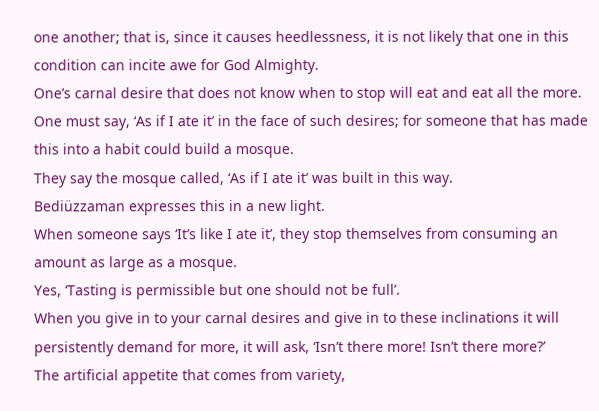one another; that is, since it causes heedlessness, it is not likely that one in this condition can incite awe for God Almighty.
One’s carnal desire that does not know when to stop will eat and eat all the more.
One must say, ‘As if I ate it’ in the face of such desires; for someone that has made this into a habit could build a mosque.
They say the mosque called, ‘As if I ate it’ was built in this way.
Bediüzzaman expresses this in a new light.
When someone says ‘It’s like I ate it’, they stop themselves from consuming an amount as large as a mosque.
Yes, ‘Tasting is permissible but one should not be full’.
When you give in to your carnal desires and give in to these inclinations it will persistently demand for more, it will ask, ‘Isn’t there more! Isn’t there more?’
The artificial appetite that comes from variety,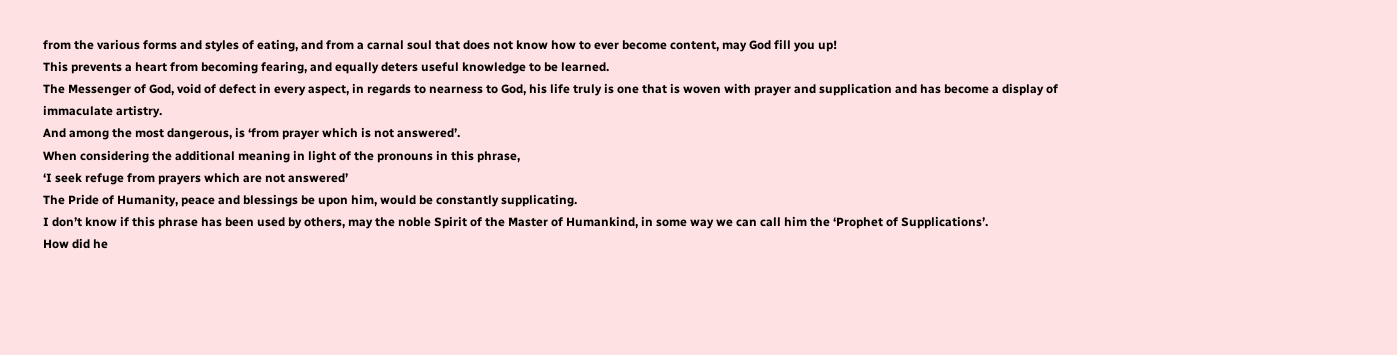from the various forms and styles of eating, and from a carnal soul that does not know how to ever become content, may God fill you up!
This prevents a heart from becoming fearing, and equally deters useful knowledge to be learned.
The Messenger of God, void of defect in every aspect, in regards to nearness to God, his life truly is one that is woven with prayer and supplication and has become a display of immaculate artistry.
And among the most dangerous, is ‘from prayer which is not answered’.
When considering the additional meaning in light of the pronouns in this phrase,
‘I seek refuge from prayers which are not answered’
The Pride of Humanity, peace and blessings be upon him, would be constantly supplicating.
I don’t know if this phrase has been used by others, may the noble Spirit of the Master of Humankind, in some way we can call him the ‘Prophet of Supplications’.
How did he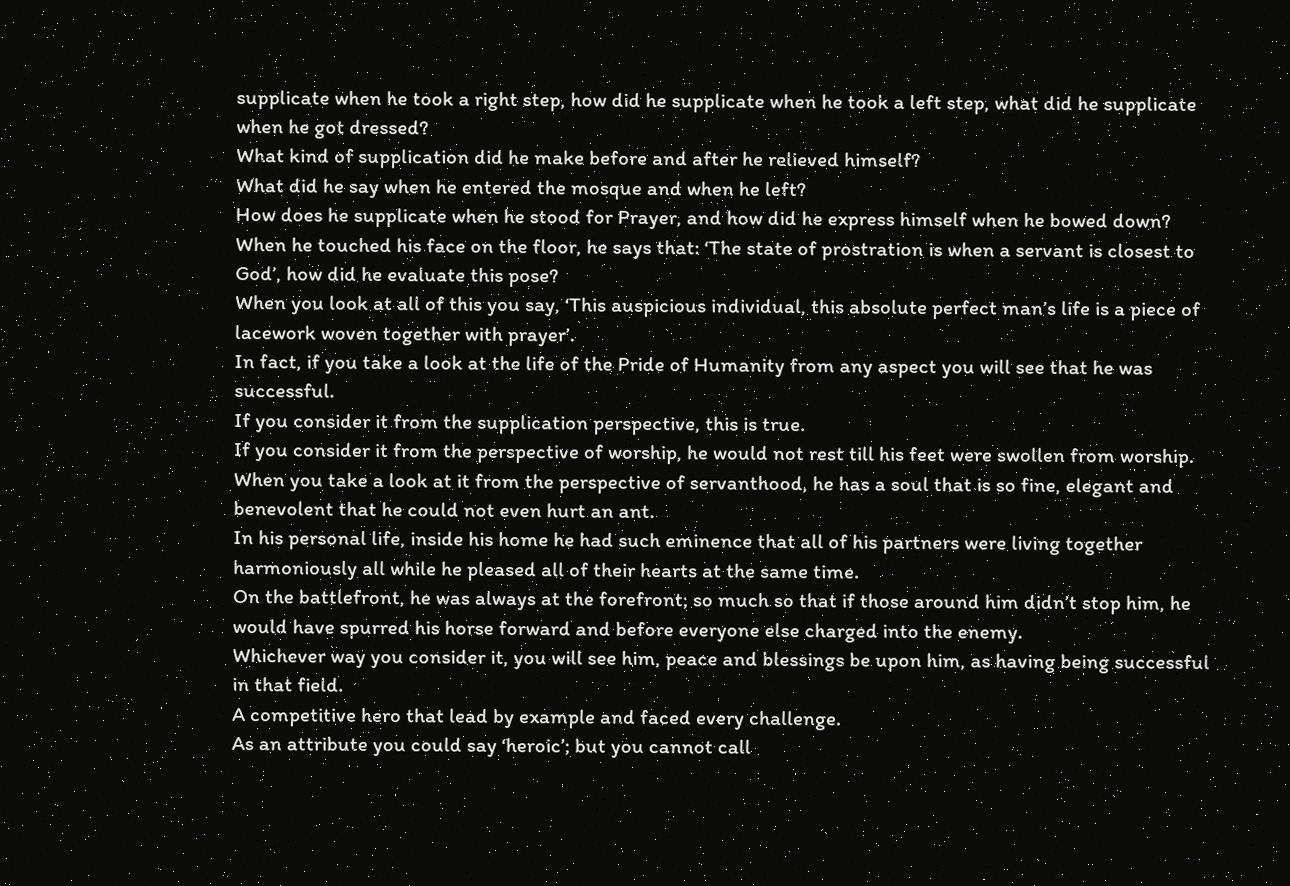supplicate when he took a right step, how did he supplicate when he took a left step, what did he supplicate when he got dressed?
What kind of supplication did he make before and after he relieved himself?
What did he say when he entered the mosque and when he left?
How does he supplicate when he stood for Prayer, and how did he express himself when he bowed down?
When he touched his face on the floor, he says that: ‘The state of prostration is when a servant is closest to God’, how did he evaluate this pose?
When you look at all of this you say, ‘This auspicious individual, this absolute perfect man’s life is a piece of lacework woven together with prayer’.
In fact, if you take a look at the life of the Pride of Humanity from any aspect you will see that he was successful.
If you consider it from the supplication perspective, this is true.
If you consider it from the perspective of worship, he would not rest till his feet were swollen from worship.
When you take a look at it from the perspective of servanthood, he has a soul that is so fine, elegant and benevolent that he could not even hurt an ant.
In his personal life, inside his home he had such eminence that all of his partners were living together harmoniously all while he pleased all of their hearts at the same time.
On the battlefront, he was always at the forefront; so much so that if those around him didn’t stop him, he would have spurred his horse forward and before everyone else charged into the enemy.
Whichever way you consider it, you will see him, peace and blessings be upon him, as having being successful in that field.
A competitive hero that lead by example and faced every challenge.
As an attribute you could say ‘heroic’; but you cannot call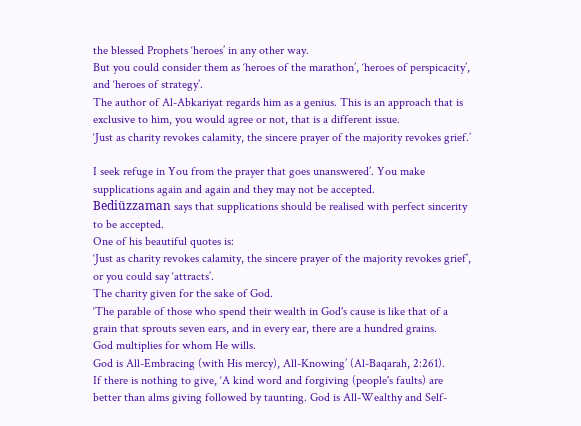the blessed Prophets ‘heroes’ in any other way.
But you could consider them as ‘heroes of the marathon’, ‘heroes of perspicacity’, and ‘heroes of strategy’.
The author of Al-Abkariyat regards him as a genius. This is an approach that is exclusive to him, you would agree or not, that is a different issue.
‘Just as charity revokes calamity, the sincere prayer of the majority revokes grief.’

I seek refuge in You from the prayer that goes unanswered’. You make supplications again and again and they may not be accepted.
Bediüzzaman says that supplications should be realised with perfect sincerity to be accepted.
One of his beautiful quotes is:
‘Just as charity revokes calamity, the sincere prayer of the majority revokes grief’, or you could say ‘attracts’.
The charity given for the sake of God.
‘The parable of those who spend their wealth in God's cause is like that of a grain that sprouts seven ears, and in every ear, there are a hundred grains.
God multiplies for whom He wills.
God is All-Embracing (with His mercy), All-Knowing’ (Al-Baqarah, 2:261).
If there is nothing to give, ‘A kind word and forgiving (people's faults) are better than alms giving followed by taunting. God is All-Wealthy and Self-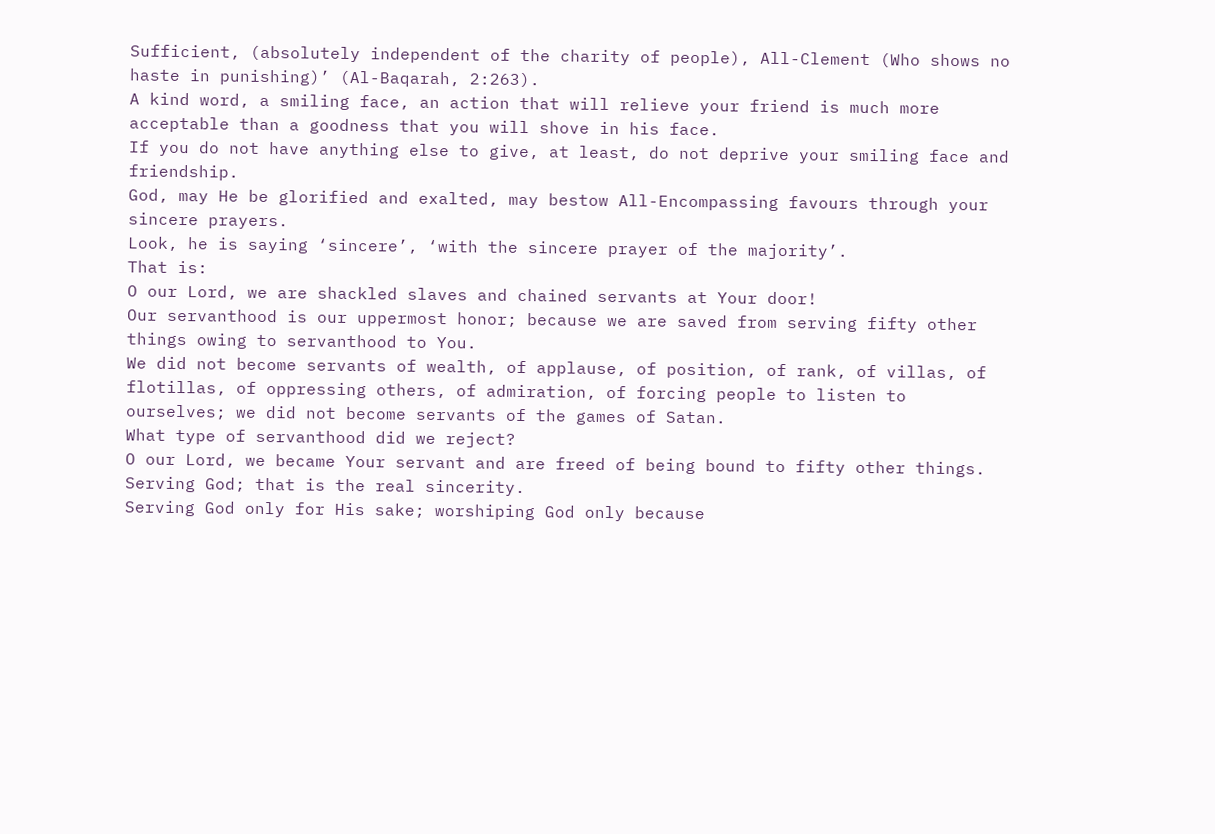Sufficient, (absolutely independent of the charity of people), All-Clement (Who shows no haste in punishing)’ (Al-Baqarah, 2:263).
A kind word, a smiling face, an action that will relieve your friend is much more acceptable than a goodness that you will shove in his face.
If you do not have anything else to give, at least, do not deprive your smiling face and friendship.
God, may He be glorified and exalted, may bestow All-Encompassing favours through your sincere prayers.
Look, he is saying ‘sincere’, ‘with the sincere prayer of the majority’.
That is:
O our Lord, we are shackled slaves and chained servants at Your door!
Our servanthood is our uppermost honor; because we are saved from serving fifty other things owing to servanthood to You.
We did not become servants of wealth, of applause, of position, of rank, of villas, of flotillas, of oppressing others, of admiration, of forcing people to listen to ourselves; we did not become servants of the games of Satan.
What type of servanthood did we reject?
O our Lord, we became Your servant and are freed of being bound to fifty other things.
Serving God; that is the real sincerity.
Serving God only for His sake; worshiping God only because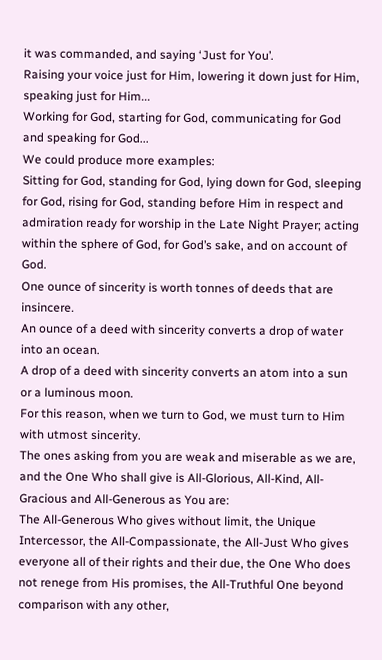it was commanded, and saying ‘Just for You’.
Raising your voice just for Him, lowering it down just for Him, speaking just for Him...
Working for God, starting for God, communicating for God and speaking for God...
We could produce more examples:
Sitting for God, standing for God, lying down for God, sleeping for God, rising for God, standing before Him in respect and admiration ready for worship in the Late Night Prayer; acting within the sphere of God, for God’s sake, and on account of God.
One ounce of sincerity is worth tonnes of deeds that are insincere.
An ounce of a deed with sincerity converts a drop of water into an ocean.
A drop of a deed with sincerity converts an atom into a sun or a luminous moon.
For this reason, when we turn to God, we must turn to Him with utmost sincerity.
The ones asking from you are weak and miserable as we are, and the One Who shall give is All-Glorious, All-Kind, All-Gracious and All-Generous as You are:
The All-Generous Who gives without limit, the Unique Intercessor, the All-Compassionate, the All-Just Who gives everyone all of their rights and their due, the One Who does not renege from His promises, the All-Truthful One beyond comparison with any other,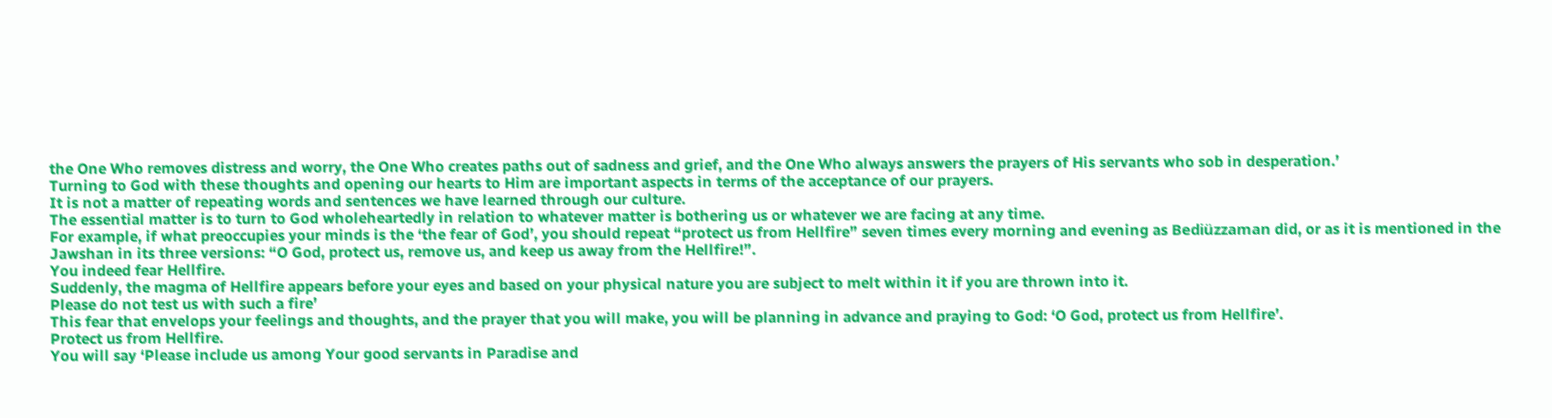the One Who removes distress and worry, the One Who creates paths out of sadness and grief, and the One Who always answers the prayers of His servants who sob in desperation.’
Turning to God with these thoughts and opening our hearts to Him are important aspects in terms of the acceptance of our prayers.
It is not a matter of repeating words and sentences we have learned through our culture.
The essential matter is to turn to God wholeheartedly in relation to whatever matter is bothering us or whatever we are facing at any time.
For example, if what preoccupies your minds is the ‘the fear of God’, you should repeat “protect us from Hellfire” seven times every morning and evening as Bediüzzaman did, or as it is mentioned in the Jawshan in its three versions: “O God, protect us, remove us, and keep us away from the Hellfire!”.
You indeed fear Hellfire.
Suddenly, the magma of Hellfire appears before your eyes and based on your physical nature you are subject to melt within it if you are thrown into it.
Please do not test us with such a fire’
This fear that envelops your feelings and thoughts, and the prayer that you will make, you will be planning in advance and praying to God: ‘O God, protect us from Hellfire’.
Protect us from Hellfire.
You will say ‘Please include us among Your good servants in Paradise and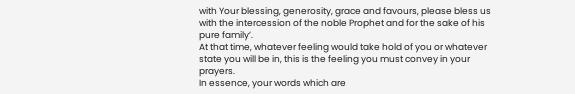with Your blessing, generosity, grace and favours, please bless us with the intercession of the noble Prophet and for the sake of his pure family’.
At that time, whatever feeling would take hold of you or whatever state you will be in, this is the feeling you must convey in your prayers.
In essence, your words which are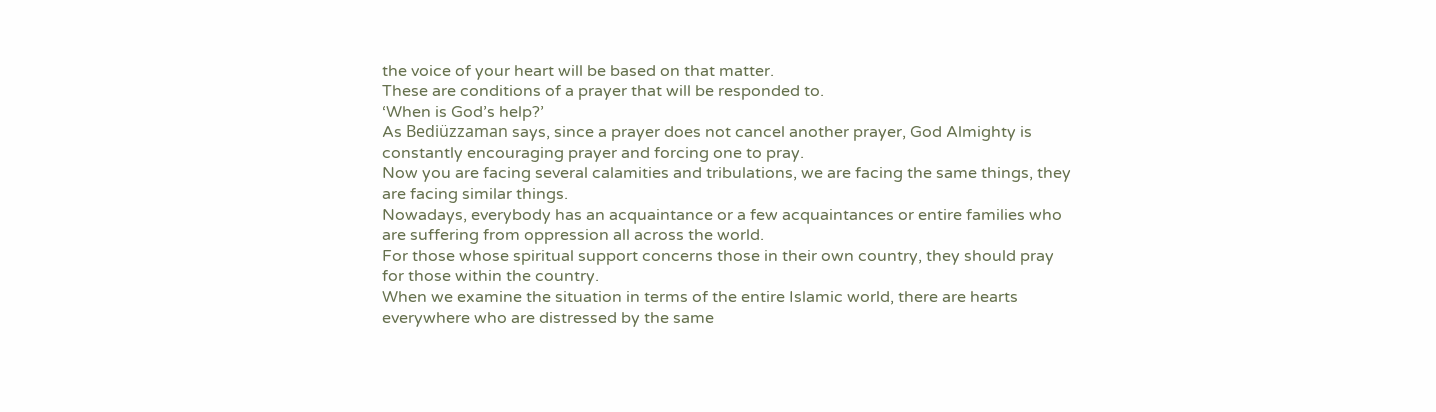the voice of your heart will be based on that matter.
These are conditions of a prayer that will be responded to.
‘When is God’s help?’
As Bediüzzaman says, since a prayer does not cancel another prayer, God Almighty is constantly encouraging prayer and forcing one to pray.
Now you are facing several calamities and tribulations, we are facing the same things, they are facing similar things.
Nowadays, everybody has an acquaintance or a few acquaintances or entire families who are suffering from oppression all across the world.
For those whose spiritual support concerns those in their own country, they should pray for those within the country.
When we examine the situation in terms of the entire Islamic world, there are hearts everywhere who are distressed by the same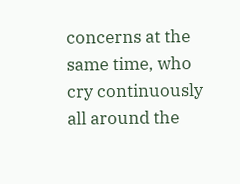concerns at the same time, who cry continuously all around the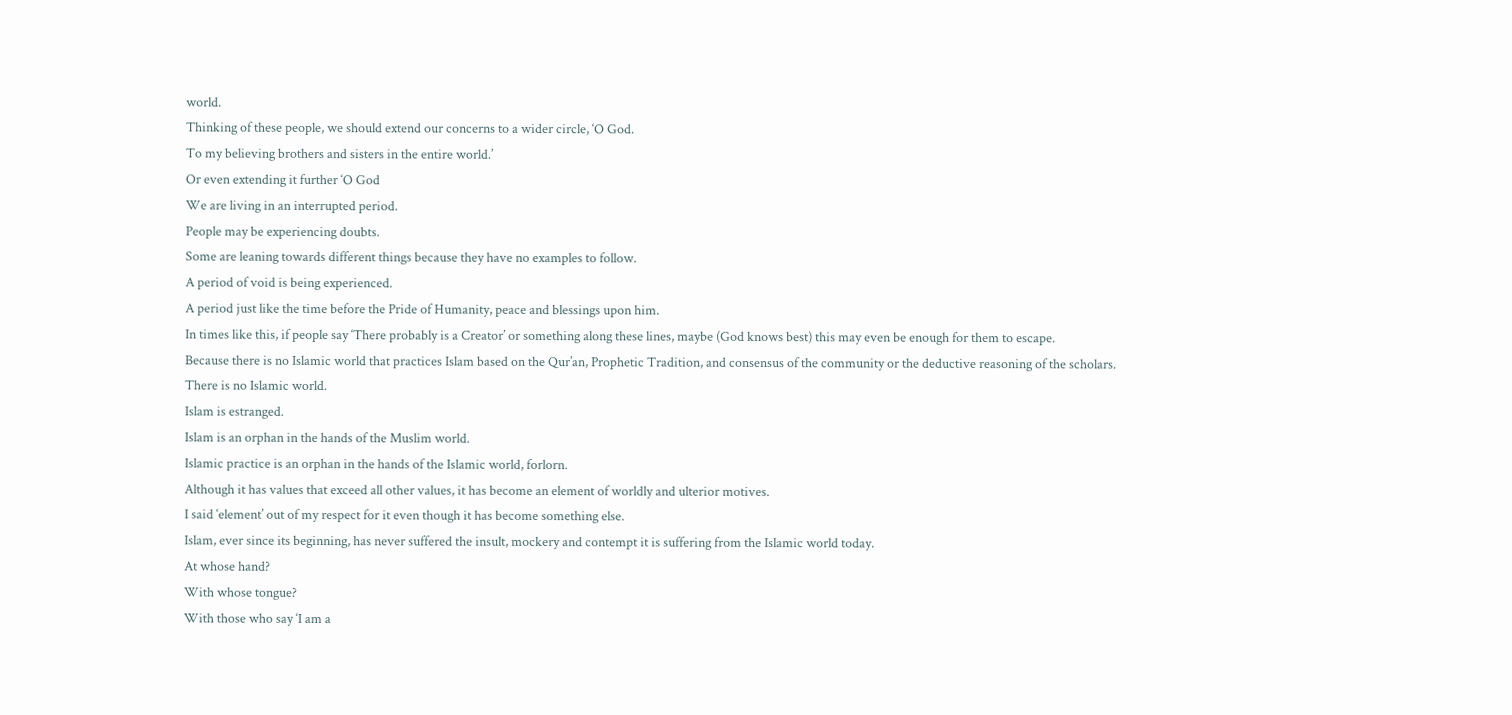world.
Thinking of these people, we should extend our concerns to a wider circle, ‘O God.
To my believing brothers and sisters in the entire world.’
Or even extending it further ‘O God
We are living in an interrupted period.
People may be experiencing doubts.
Some are leaning towards different things because they have no examples to follow.
A period of void is being experienced.
A period just like the time before the Pride of Humanity, peace and blessings upon him.
In times like this, if people say ‘There probably is a Creator’ or something along these lines, maybe (God knows best) this may even be enough for them to escape.
Because there is no Islamic world that practices Islam based on the Qur’an, Prophetic Tradition, and consensus of the community or the deductive reasoning of the scholars.
There is no Islamic world.
Islam is estranged.
Islam is an orphan in the hands of the Muslim world.
Islamic practice is an orphan in the hands of the Islamic world, forlorn.
Although it has values that exceed all other values, it has become an element of worldly and ulterior motives.
I said ‘element’ out of my respect for it even though it has become something else.
Islam, ever since its beginning, has never suffered the insult, mockery and contempt it is suffering from the Islamic world today.
At whose hand?
With whose tongue?
With those who say ‘I am a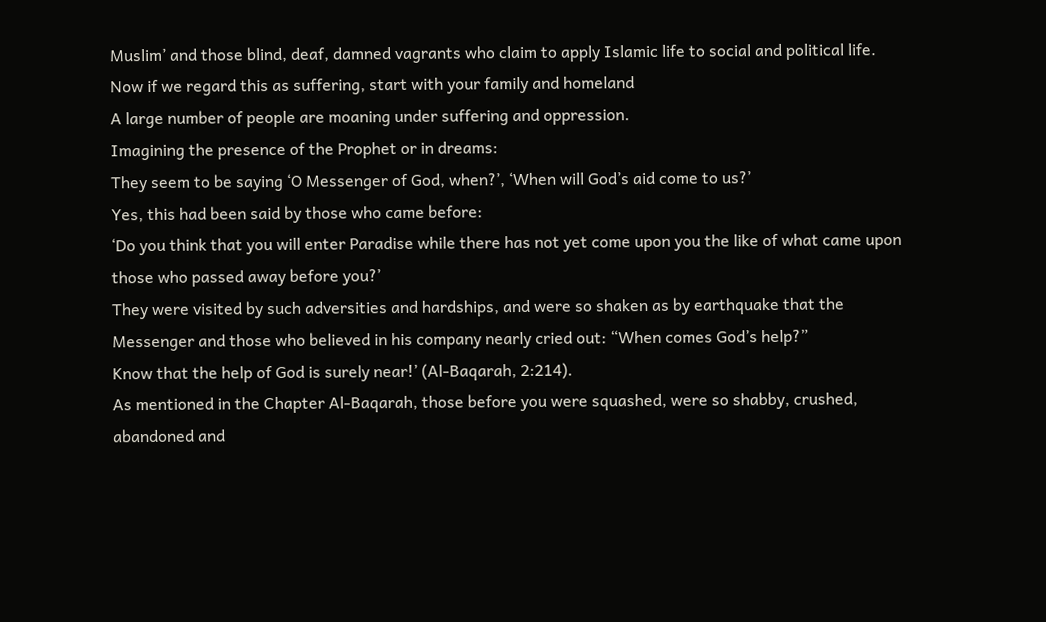Muslim’ and those blind, deaf, damned vagrants who claim to apply Islamic life to social and political life.
Now if we regard this as suffering, start with your family and homeland
A large number of people are moaning under suffering and oppression.
Imagining the presence of the Prophet or in dreams:
They seem to be saying ‘O Messenger of God, when?’, ‘When will God’s aid come to us?’
Yes, this had been said by those who came before:
‘Do you think that you will enter Paradise while there has not yet come upon you the like of what came upon those who passed away before you?’
They were visited by such adversities and hardships, and were so shaken as by earthquake that the Messenger and those who believed in his company nearly cried out: “When comes God’s help?”
Know that the help of God is surely near!’ (Al-Baqarah, 2:214).
As mentioned in the Chapter Al-Baqarah, those before you were squashed, were so shabby, crushed, abandoned and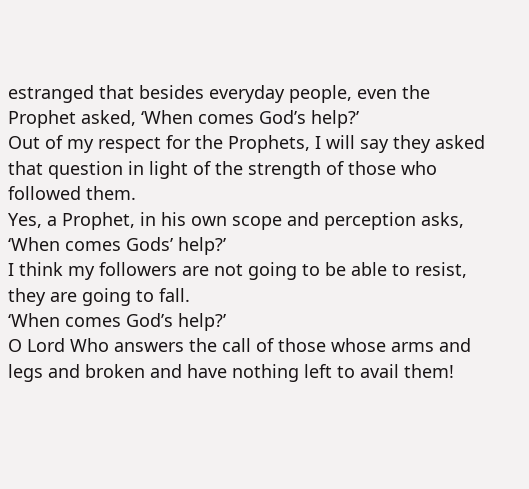estranged that besides everyday people, even the Prophet asked, ‘When comes God’s help?’
Out of my respect for the Prophets, I will say they asked that question in light of the strength of those who followed them.
Yes, a Prophet, in his own scope and perception asks, ‘When comes Gods’ help?’
I think my followers are not going to be able to resist, they are going to fall.
‘When comes God’s help?’
O Lord Who answers the call of those whose arms and legs and broken and have nothing left to avail them!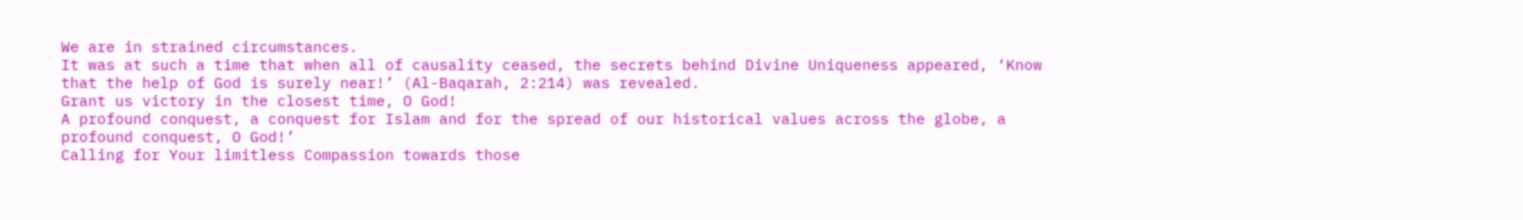We are in strained circumstances.
It was at such a time that when all of causality ceased, the secrets behind Divine Uniqueness appeared, ‘Know that the help of God is surely near!’ (Al-Baqarah, 2:214) was revealed.
Grant us victory in the closest time, O God!
A profound conquest, a conquest for Islam and for the spread of our historical values across the globe, a profound conquest, O God!’
Calling for Your limitless Compassion towards those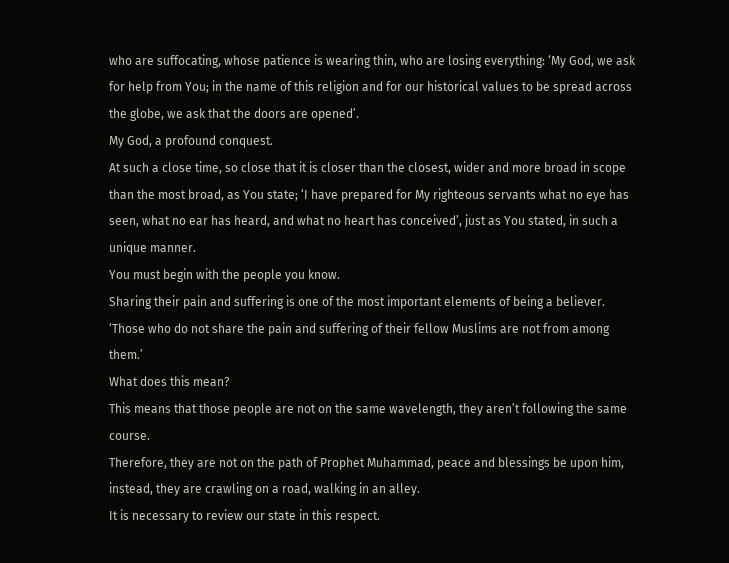who are suffocating, whose patience is wearing thin, who are losing everything: ‘My God, we ask for help from You; in the name of this religion and for our historical values to be spread across the globe, we ask that the doors are opened’.
My God, a profound conquest.
At such a close time, so close that it is closer than the closest, wider and more broad in scope than the most broad, as You state; ‘I have prepared for My righteous servants what no eye has seen, what no ear has heard, and what no heart has conceived’, just as You stated, in such a unique manner.
You must begin with the people you know.
Sharing their pain and suffering is one of the most important elements of being a believer.
‘Those who do not share the pain and suffering of their fellow Muslims are not from among them.’
What does this mean?
This means that those people are not on the same wavelength, they aren’t following the same course.
Therefore, they are not on the path of Prophet Muhammad, peace and blessings be upon him, instead, they are crawling on a road, walking in an alley.
It is necessary to review our state in this respect.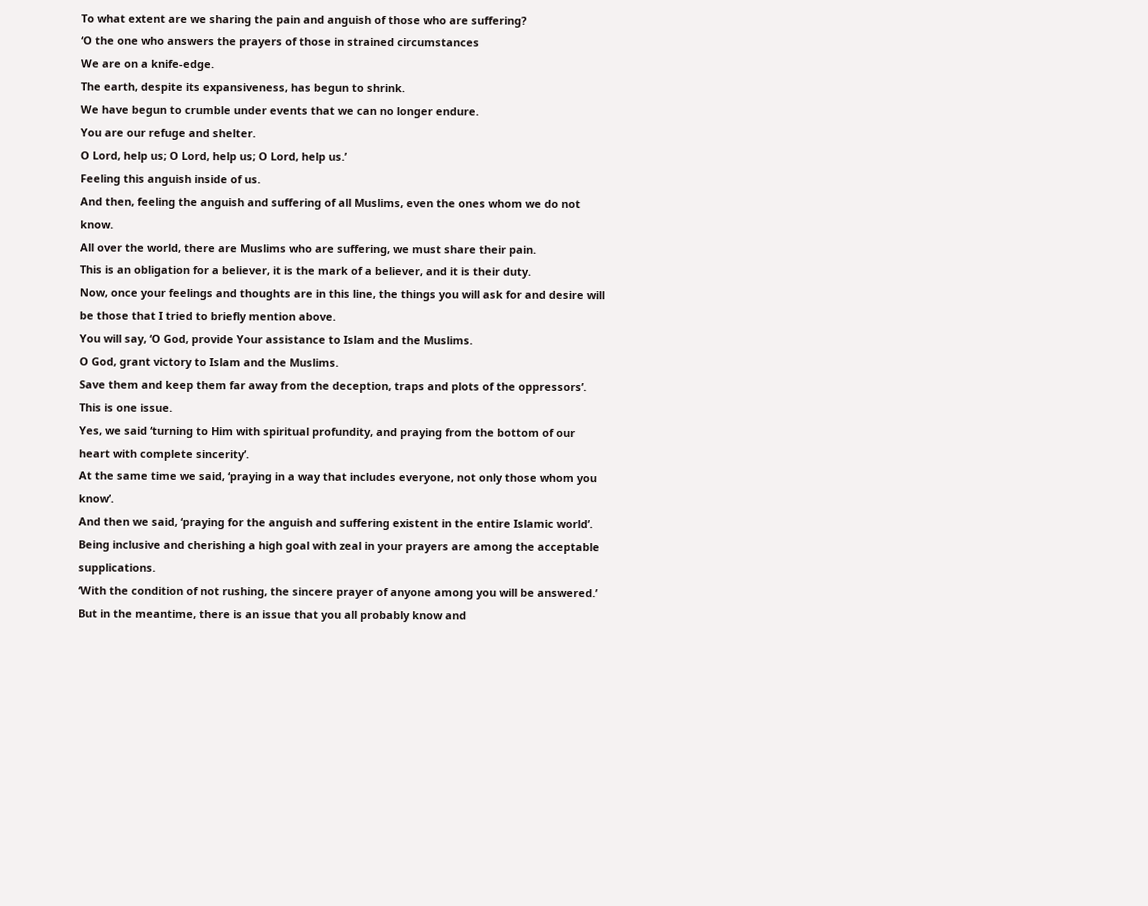To what extent are we sharing the pain and anguish of those who are suffering?
‘O the one who answers the prayers of those in strained circumstances
We are on a knife-edge.
The earth, despite its expansiveness, has begun to shrink.
We have begun to crumble under events that we can no longer endure.
You are our refuge and shelter.
O Lord, help us; O Lord, help us; O Lord, help us.’
Feeling this anguish inside of us.
And then, feeling the anguish and suffering of all Muslims, even the ones whom we do not know.
All over the world, there are Muslims who are suffering, we must share their pain.
This is an obligation for a believer, it is the mark of a believer, and it is their duty.
Now, once your feelings and thoughts are in this line, the things you will ask for and desire will be those that I tried to briefly mention above.
You will say, ‘O God, provide Your assistance to Islam and the Muslims.
O God, grant victory to Islam and the Muslims.
Save them and keep them far away from the deception, traps and plots of the oppressors’.
This is one issue.
Yes, we said ‘turning to Him with spiritual profundity, and praying from the bottom of our heart with complete sincerity’.
At the same time we said, ‘praying in a way that includes everyone, not only those whom you know’.
And then we said, ‘praying for the anguish and suffering existent in the entire Islamic world’.
Being inclusive and cherishing a high goal with zeal in your prayers are among the acceptable supplications.
‘With the condition of not rushing, the sincere prayer of anyone among you will be answered.’
But in the meantime, there is an issue that you all probably know and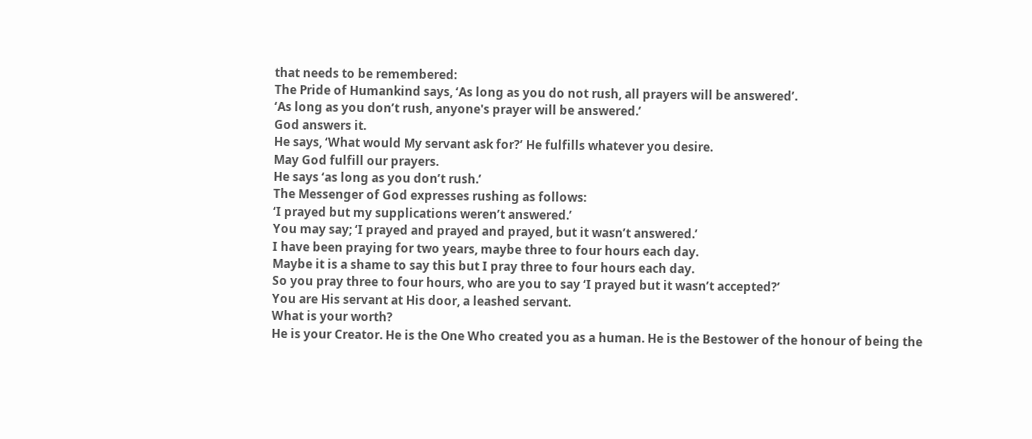that needs to be remembered:
The Pride of Humankind says, ‘As long as you do not rush, all prayers will be answered’.
‘As long as you don’t rush, anyone's prayer will be answered.’
God answers it.
He says, ‘What would My servant ask for?’ He fulfills whatever you desire.
May God fulfill our prayers.
He says ‘as long as you don’t rush.’
The Messenger of God expresses rushing as follows:
‘I prayed but my supplications weren’t answered.’
You may say; ‘I prayed and prayed and prayed, but it wasn’t answered.’
I have been praying for two years, maybe three to four hours each day.
Maybe it is a shame to say this but I pray three to four hours each day.
So you pray three to four hours, who are you to say ‘I prayed but it wasn’t accepted?’
You are His servant at His door, a leashed servant.
What is your worth?
He is your Creator. He is the One Who created you as a human. He is the Bestower of the honour of being the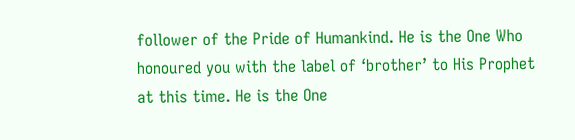follower of the Pride of Humankind. He is the One Who honoured you with the label of ‘brother’ to His Prophet at this time. He is the One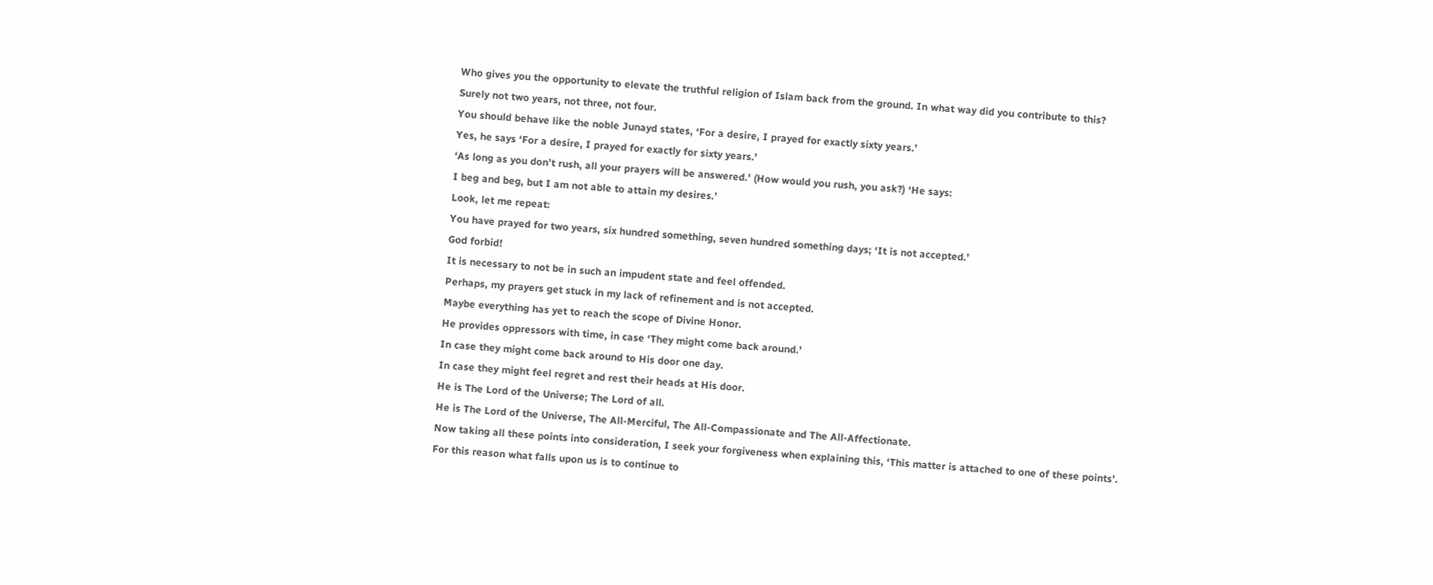Who gives you the opportunity to elevate the truthful religion of Islam back from the ground. In what way did you contribute to this?
Surely not two years, not three, not four.
You should behave like the noble Junayd states, ‘For a desire, I prayed for exactly sixty years.’
Yes, he says ‘For a desire, I prayed for exactly for sixty years.’
‘As long as you don’t rush, all your prayers will be answered.’ (How would you rush, you ask?) ‘He says:
I beg and beg, but I am not able to attain my desires.’
Look, let me repeat:
You have prayed for two years, six hundred something, seven hundred something days; ‘It is not accepted.’
God forbid!
It is necessary to not be in such an impudent state and feel offended.
Perhaps, my prayers get stuck in my lack of refinement and is not accepted.
Maybe everything has yet to reach the scope of Divine Honor.
He provides oppressors with time, in case ‘They might come back around.’
In case they might come back around to His door one day.
In case they might feel regret and rest their heads at His door.
He is The Lord of the Universe; The Lord of all.
He is The Lord of the Universe, The All-Merciful, The All-Compassionate and The All-Affectionate.
Now taking all these points into consideration, I seek your forgiveness when explaining this, ‘This matter is attached to one of these points’.
For this reason what falls upon us is to continue to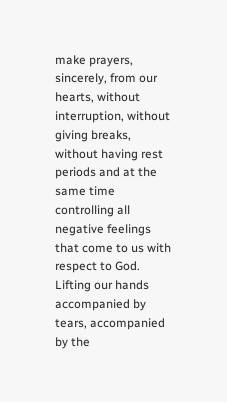make prayers, sincerely, from our hearts, without interruption, without giving breaks, without having rest periods and at the same time controlling all negative feelings that come to us with respect to God.
Lifting our hands accompanied by tears, accompanied by the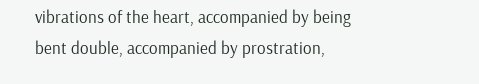vibrations of the heart, accompanied by being bent double, accompanied by prostration,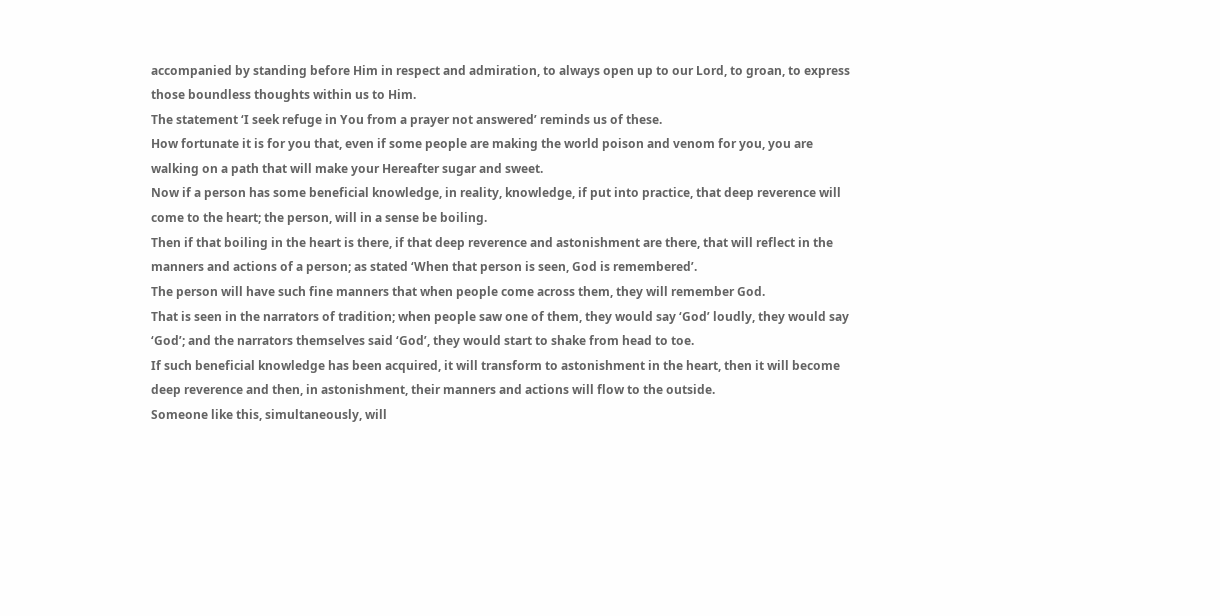accompanied by standing before Him in respect and admiration, to always open up to our Lord, to groan, to express those boundless thoughts within us to Him.
The statement ‘I seek refuge in You from a prayer not answered’ reminds us of these.
How fortunate it is for you that, even if some people are making the world poison and venom for you, you are walking on a path that will make your Hereafter sugar and sweet.
Now if a person has some beneficial knowledge, in reality, knowledge, if put into practice, that deep reverence will come to the heart; the person, will in a sense be boiling.
Then if that boiling in the heart is there, if that deep reverence and astonishment are there, that will reflect in the manners and actions of a person; as stated ‘When that person is seen, God is remembered’.
The person will have such fine manners that when people come across them, they will remember God.
That is seen in the narrators of tradition; when people saw one of them, they would say ‘God’ loudly, they would say ‘God’; and the narrators themselves said ‘God’, they would start to shake from head to toe.
If such beneficial knowledge has been acquired, it will transform to astonishment in the heart, then it will become deep reverence and then, in astonishment, their manners and actions will flow to the outside.
Someone like this, simultaneously, will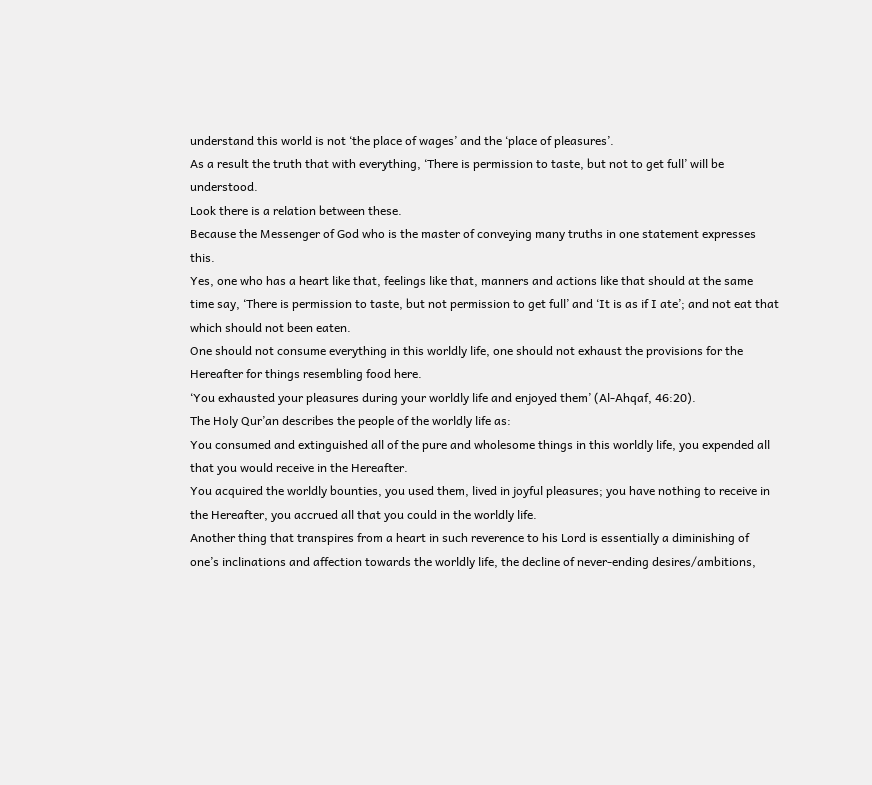understand this world is not ‘the place of wages’ and the ‘place of pleasures’.
As a result the truth that with everything, ‘There is permission to taste, but not to get full’ will be understood.
Look there is a relation between these.
Because the Messenger of God who is the master of conveying many truths in one statement expresses this.
Yes, one who has a heart like that, feelings like that, manners and actions like that should at the same time say, ‘There is permission to taste, but not permission to get full’ and ‘It is as if I ate’; and not eat that which should not been eaten.
One should not consume everything in this worldly life, one should not exhaust the provisions for the Hereafter for things resembling food here.
‘You exhausted your pleasures during your worldly life and enjoyed them’ (Al-Ahqaf, 46:20).
The Holy Qur’an describes the people of the worldly life as:
You consumed and extinguished all of the pure and wholesome things in this worldly life, you expended all that you would receive in the Hereafter.
You acquired the worldly bounties, you used them, lived in joyful pleasures; you have nothing to receive in the Hereafter, you accrued all that you could in the worldly life.
Another thing that transpires from a heart in such reverence to his Lord is essentially a diminishing of one’s inclinations and affection towards the worldly life, the decline of never-ending desires/ambitions,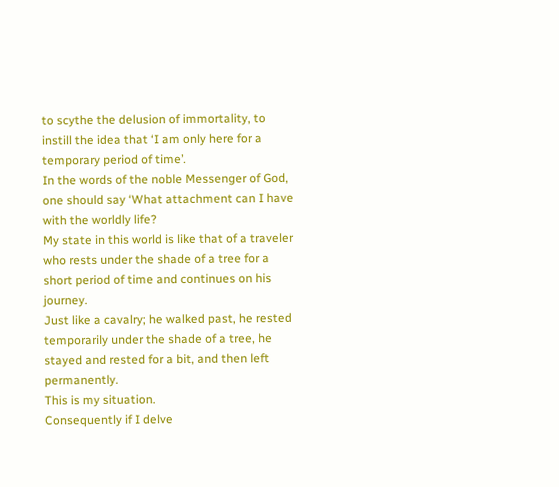to scythe the delusion of immortality, to instill the idea that ‘I am only here for a temporary period of time’.
In the words of the noble Messenger of God, one should say ‘What attachment can I have with the worldly life?
My state in this world is like that of a traveler who rests under the shade of a tree for a short period of time and continues on his journey.
Just like a cavalry; he walked past, he rested temporarily under the shade of a tree, he stayed and rested for a bit, and then left permanently.
This is my situation.
Consequently if I delve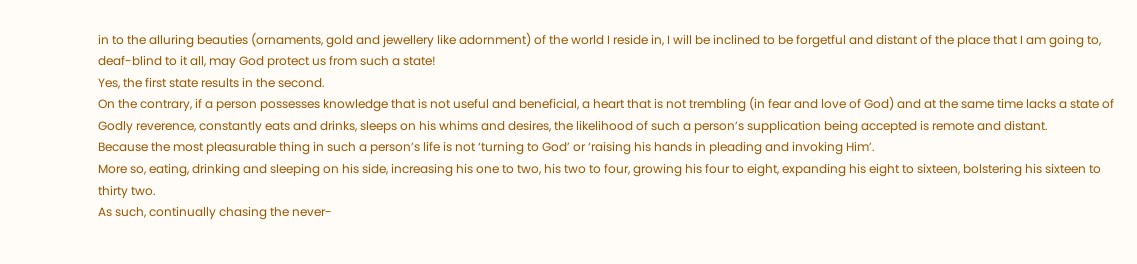in to the alluring beauties (ornaments, gold and jewellery like adornment) of the world I reside in, I will be inclined to be forgetful and distant of the place that I am going to, deaf-blind to it all, may God protect us from such a state!
Yes, the first state results in the second.
On the contrary, if a person possesses knowledge that is not useful and beneficial, a heart that is not trembling (in fear and love of God) and at the same time lacks a state of Godly reverence, constantly eats and drinks, sleeps on his whims and desires, the likelihood of such a person’s supplication being accepted is remote and distant.
Because the most pleasurable thing in such a person’s life is not ‘turning to God’ or ‘raising his hands in pleading and invoking Him’.
More so, eating, drinking and sleeping on his side, increasing his one to two, his two to four, growing his four to eight, expanding his eight to sixteen, bolstering his sixteen to thirty two.
As such, continually chasing the never-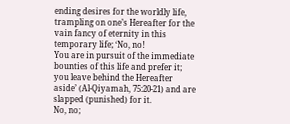ending desires for the worldly life, trampling on one’s Hereafter for the vain fancy of eternity in this temporary life; ‘No, no!
You are in pursuit of the immediate bounties of this life and prefer it; you leave behind the Hereafter aside’ (Al-Qiyamah, 75:20-21) and are slapped (punished) for it.
No, no;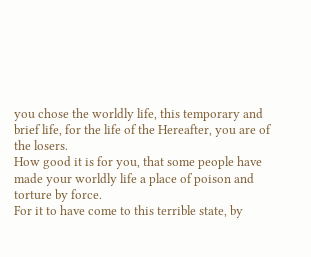you chose the worldly life, this temporary and brief life, for the life of the Hereafter, you are of the losers.
How good it is for you, that some people have made your worldly life a place of poison and torture by force.
For it to have come to this terrible state, by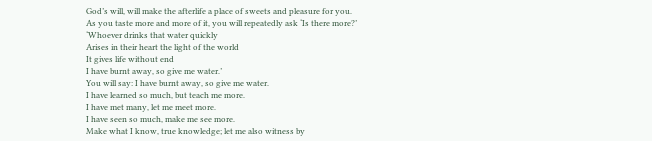God’s will, will make the afterlife a place of sweets and pleasure for you.
As you taste more and more of it, you will repeatedly ask ‘Is there more?’
‘Whoever drinks that water quickly
Arises in their heart the light of the world
It gives life without end
I have burnt away, so give me water.’
You will say: I have burnt away, so give me water.
I have learned so much, but teach me more.
I have met many, let me meet more.
I have seen so much, make me see more.
Make what I know, true knowledge; let me also witness by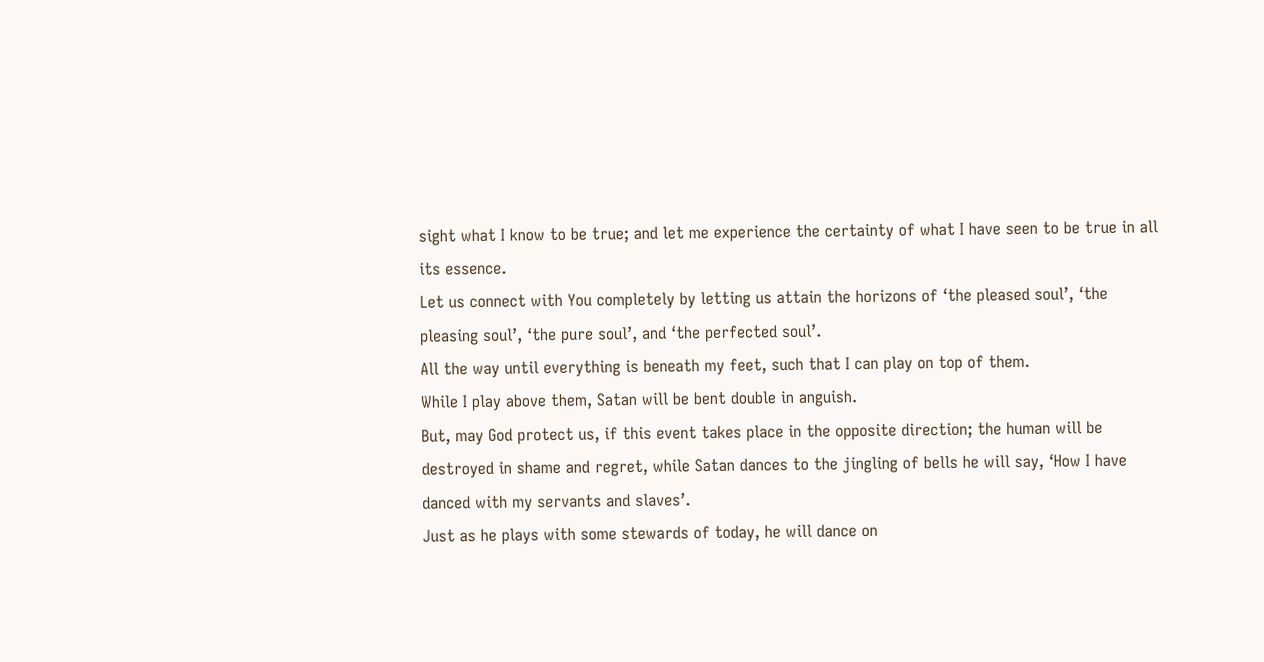sight what I know to be true; and let me experience the certainty of what I have seen to be true in all its essence.
Let us connect with You completely by letting us attain the horizons of ‘the pleased soul’, ‘the pleasing soul’, ‘the pure soul’, and ‘the perfected soul’.
All the way until everything is beneath my feet, such that I can play on top of them.
While I play above them, Satan will be bent double in anguish.
But, may God protect us, if this event takes place in the opposite direction; the human will be destroyed in shame and regret, while Satan dances to the jingling of bells he will say, ‘How I have danced with my servants and slaves’.
Just as he plays with some stewards of today, he will dance on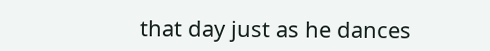that day just as he dances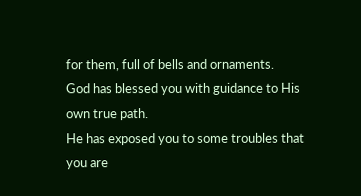for them, full of bells and ornaments.
God has blessed you with guidance to His own true path.
He has exposed you to some troubles that you are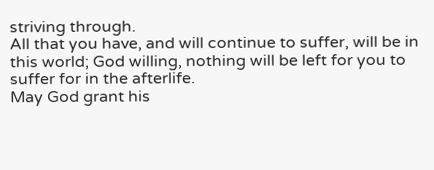striving through.
All that you have, and will continue to suffer, will be in this world; God willing, nothing will be left for you to suffer for in the afterlife.
May God grant his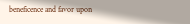beneficence and favor upon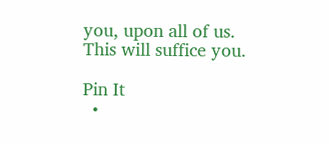you, upon all of us.
This will suffice you.

Pin It
  •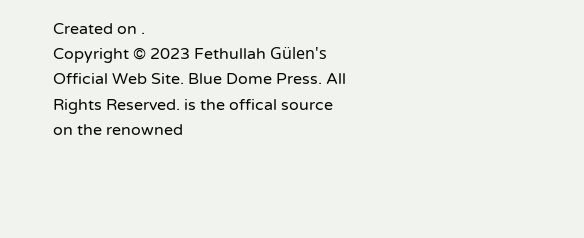Created on .
Copyright © 2023 Fethullah Gülen's Official Web Site. Blue Dome Press. All Rights Reserved. is the offical source on the renowned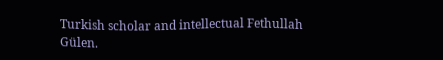Turkish scholar and intellectual Fethullah Gülen.